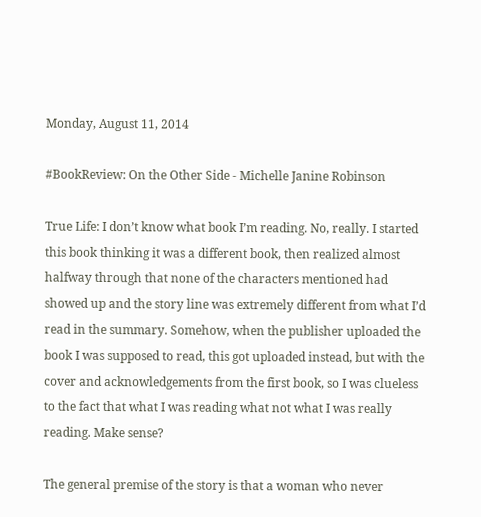Monday, August 11, 2014

#BookReview: On the Other Side - Michelle Janine Robinson

True Life: I don’t know what book I’m reading. No, really. I started this book thinking it was a different book, then realized almost halfway through that none of the characters mentioned had showed up and the story line was extremely different from what I’d read in the summary. Somehow, when the publisher uploaded the book I was supposed to read, this got uploaded instead, but with the cover and acknowledgements from the first book, so I was clueless to the fact that what I was reading what not what I was really reading. Make sense?

The general premise of the story is that a woman who never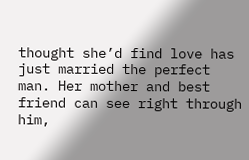thought she’d find love has just married the perfect man. Her mother and best friend can see right through him,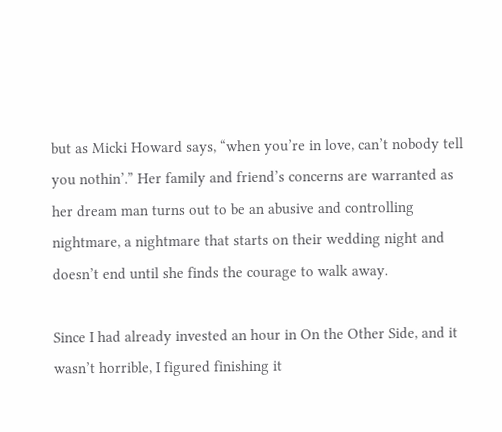but as Micki Howard says, “when you’re in love, can’t nobody tell you nothin’.” Her family and friend’s concerns are warranted as her dream man turns out to be an abusive and controlling nightmare, a nightmare that starts on their wedding night and doesn’t end until she finds the courage to walk away.

Since I had already invested an hour in On the Other Side, and it wasn’t horrible, I figured finishing it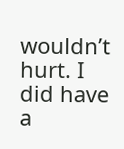wouldn’t hurt. I did have a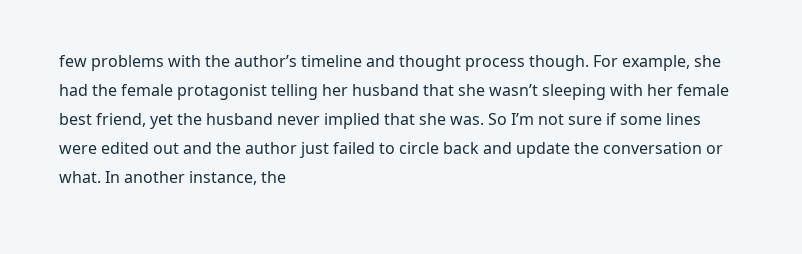few problems with the author’s timeline and thought process though. For example, she had the female protagonist telling her husband that she wasn’t sleeping with her female best friend, yet the husband never implied that she was. So I’m not sure if some lines were edited out and the author just failed to circle back and update the conversation or what. In another instance, the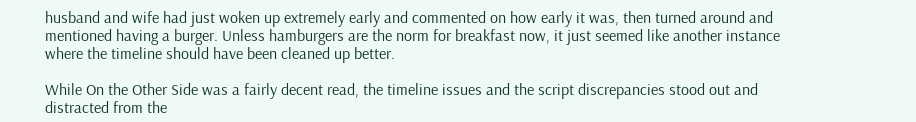husband and wife had just woken up extremely early and commented on how early it was, then turned around and mentioned having a burger. Unless hamburgers are the norm for breakfast now, it just seemed like another instance where the timeline should have been cleaned up better.

While On the Other Side was a fairly decent read, the timeline issues and the script discrepancies stood out and distracted from the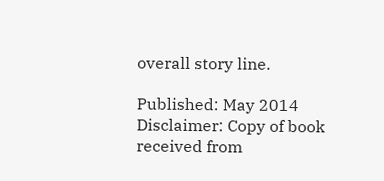overall story line.

Published: May 2014
Disclaimer: Copy of book received from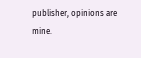publisher, opinions are mine.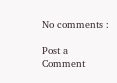No comments :

Post a Comment